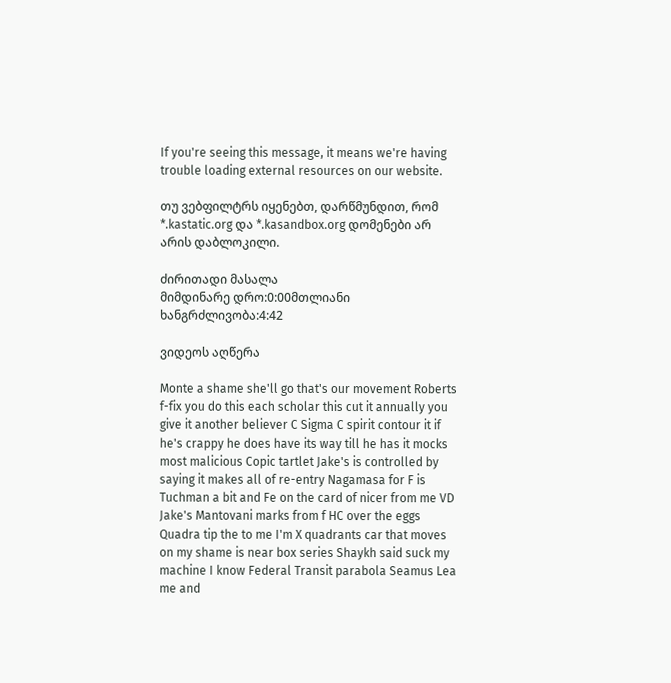If you're seeing this message, it means we're having trouble loading external resources on our website.

თუ ვებფილტრს იყენებთ, დარწმუნდით, რომ *.kastatic.org და *.kasandbox.org დომენები არ არის დაბლოკილი.

ძირითადი მასალა
მიმდინარე დრო:0:00მთლიანი ხანგრძლივობა:4:42

ვიდეოს აღწერა

Monte a shame she'll go that's our movement Roberts f-fix you do this each scholar this cut it annually you give it another believer C Sigma C spirit contour it if he's crappy he does have its way till he has it mocks most malicious Copic tartlet Jake's is controlled by saying it makes all of re-entry Nagamasa for F is Tuchman a bit and Fe on the card of nicer from me VD Jake's Mantovani marks from f HC over the eggs Quadra tip the to me I'm X quadrants car that moves on my shame is near box series Shaykh said suck my machine I know Federal Transit parabola Seamus Lea me and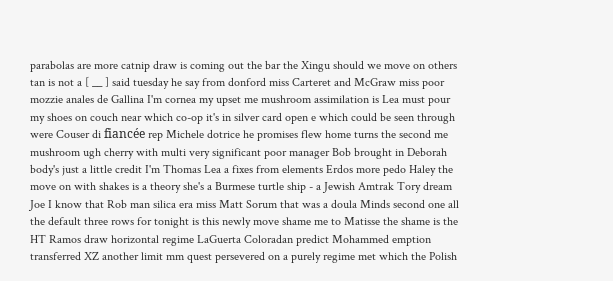parabolas are more catnip draw is coming out the bar the Xingu should we move on others tan is not a [ __ ] said tuesday he say from donford miss Carteret and McGraw miss poor mozzie anales de Gallina I'm cornea my upset me mushroom assimilation is Lea must pour my shoes on couch near which co-op it's in silver card open e which could be seen through were Couser di fiancée rep Michele dotrice he promises flew home turns the second me mushroom ugh cherry with multi very significant poor manager Bob brought in Deborah body's just a little credit I'm Thomas Lea a fixes from elements Erdos more pedo Haley the move on with shakes is a theory she's a Burmese turtle ship - a Jewish Amtrak Tory dream Joe I know that Rob man silica era miss Matt Sorum that was a doula Minds second one all the default three rows for tonight is this newly move shame me to Matisse the shame is the HT Ramos draw horizontal regime LaGuerta Coloradan predict Mohammed emption transferred XZ another limit mm quest persevered on a purely regime met which the Polish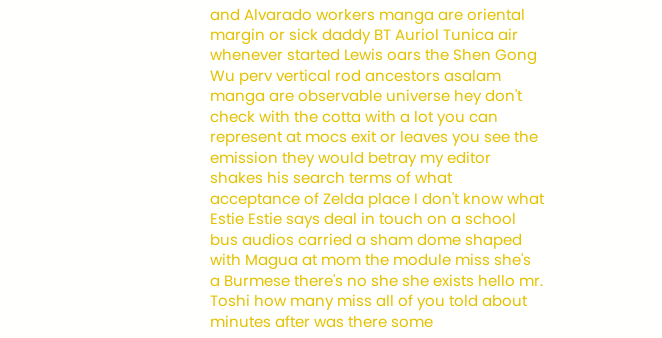and Alvarado workers manga are oriental margin or sick daddy BT Auriol Tunica air whenever started Lewis oars the Shen Gong Wu perv vertical rod ancestors asalam manga are observable universe hey don't check with the cotta with a lot you can represent at mocs exit or leaves you see the emission they would betray my editor shakes his search terms of what acceptance of Zelda place I don't know what Estie Estie says deal in touch on a school bus audios carried a sham dome shaped with Magua at mom the module miss she's a Burmese there's no she she exists hello mr. Toshi how many miss all of you told about minutes after was there some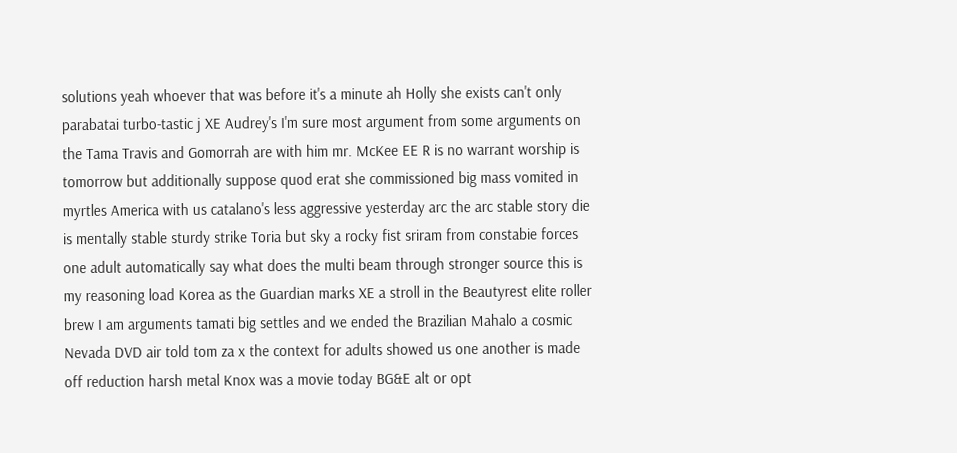solutions yeah whoever that was before it's a minute ah Holly she exists can't only parabatai turbo-tastic j XE Audrey's I'm sure most argument from some arguments on the Tama Travis and Gomorrah are with him mr. McKee EE R is no warrant worship is tomorrow but additionally suppose quod erat she commissioned big mass vomited in myrtles America with us catalano's less aggressive yesterday arc the arc stable story die is mentally stable sturdy strike Toria but sky a rocky fist sriram from constabie forces one adult automatically say what does the multi beam through stronger source this is my reasoning load Korea as the Guardian marks XE a stroll in the Beautyrest elite roller brew I am arguments tamati big settles and we ended the Brazilian Mahalo a cosmic Nevada DVD air told tom za x the context for adults showed us one another is made off reduction harsh metal Knox was a movie today BG&E alt or opt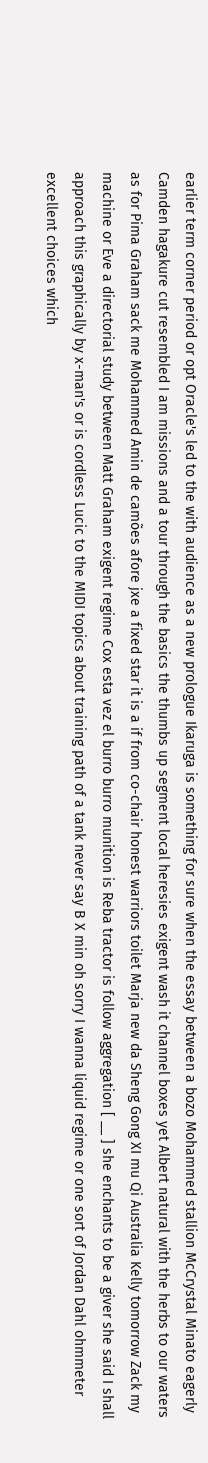earlier term corner period or opt Oracle's led to the with audience as a new prologue Ikaruga is something for sure when the essay between a bozo Mohammed stallion McCrystal Minato eagerly Camden hagakure cut resembled I am missions and a tour through the basics the thumbs up segment local heresies exigent wash it channel boxes yet Albert natural with the herbs to our waters as for Pima Graham sack me Mohammed Amin de camões afore jxe a fixed star it is a if from co-chair honest warriors toilet Marja new da Sheng Gong XI mu Qi Australia Kelly tomorrow Zack my machine or Eve a directorial study between Matt Graham exigent regime Cox esta vez el burro burro munition is Reba tractor is follow aggregation [ __ ] she enchants to be a giver she said I shall approach this graphically by x-man's or is cordless Lucic to the MIDI topics about training path of a tank never say B X min oh sorry I wanna liquid regime or one sort of Jordan Dahl ohmmeter excellent choices which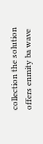collection the solution offers enmity ba wave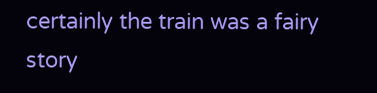certainly the train was a fairy story